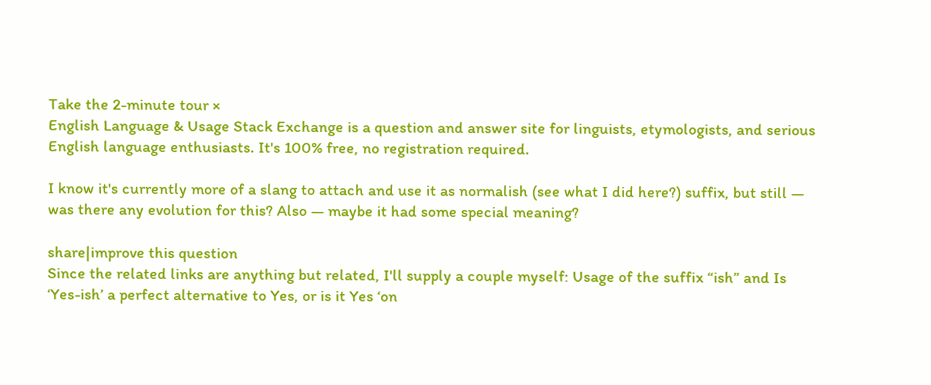Take the 2-minute tour ×
English Language & Usage Stack Exchange is a question and answer site for linguists, etymologists, and serious English language enthusiasts. It's 100% free, no registration required.

I know it's currently more of a slang to attach and use it as normalish (see what I did here?) suffix, but still — was there any evolution for this? Also — maybe it had some special meaning?

share|improve this question
Since the related links are anything but related, I'll supply a couple myself: Usage of the suffix “ish” and Is ‘Yes-ish’ a perfect alternative to Yes, or is it Yes ‘on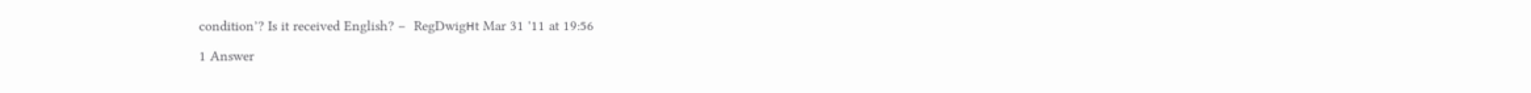condition’? Is it received English? –  RegDwigнt Mar 31 '11 at 19:56

1 Answer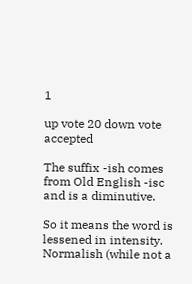1

up vote 20 down vote accepted

The suffix -ish comes from Old English -isc and is a diminutive.

So it means the word is lessened in intensity. Normalish (while not a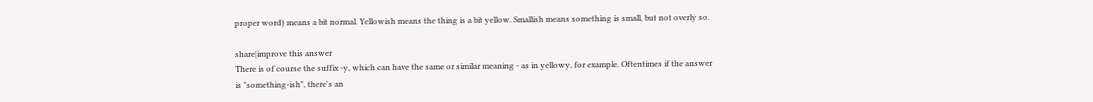proper word) means a bit normal. Yellowish means the thing is a bit yellow. Smallish means something is small, but not overly so.

share|improve this answer
There is of course the suffix -y, which can have the same or similar meaning - as in yellowy, for example. Oftentimes if the answer is "something-ish", there's an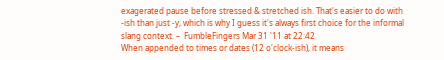exagerated pause before stressed & stretched ish. That's easier to do with -ish than just -y, which is why I guess it's always first choice for the informal slang context. –  FumbleFingers Mar 31 '11 at 22:42
When appended to times or dates (12 o'clock-ish), it means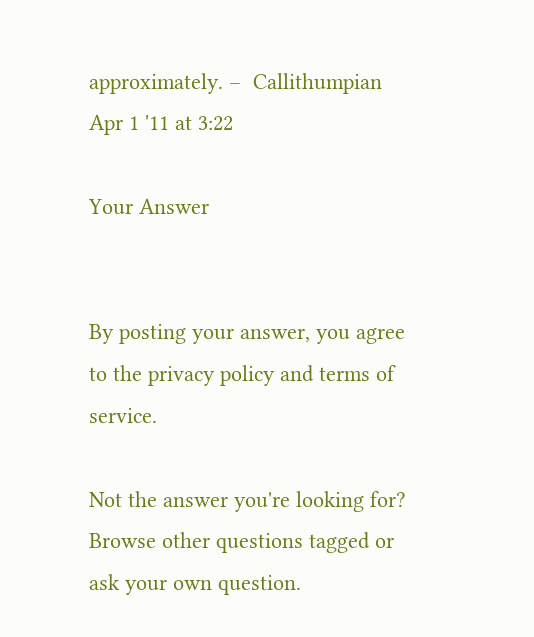approximately. –  Callithumpian Apr 1 '11 at 3:22

Your Answer


By posting your answer, you agree to the privacy policy and terms of service.

Not the answer you're looking for? Browse other questions tagged or ask your own question.